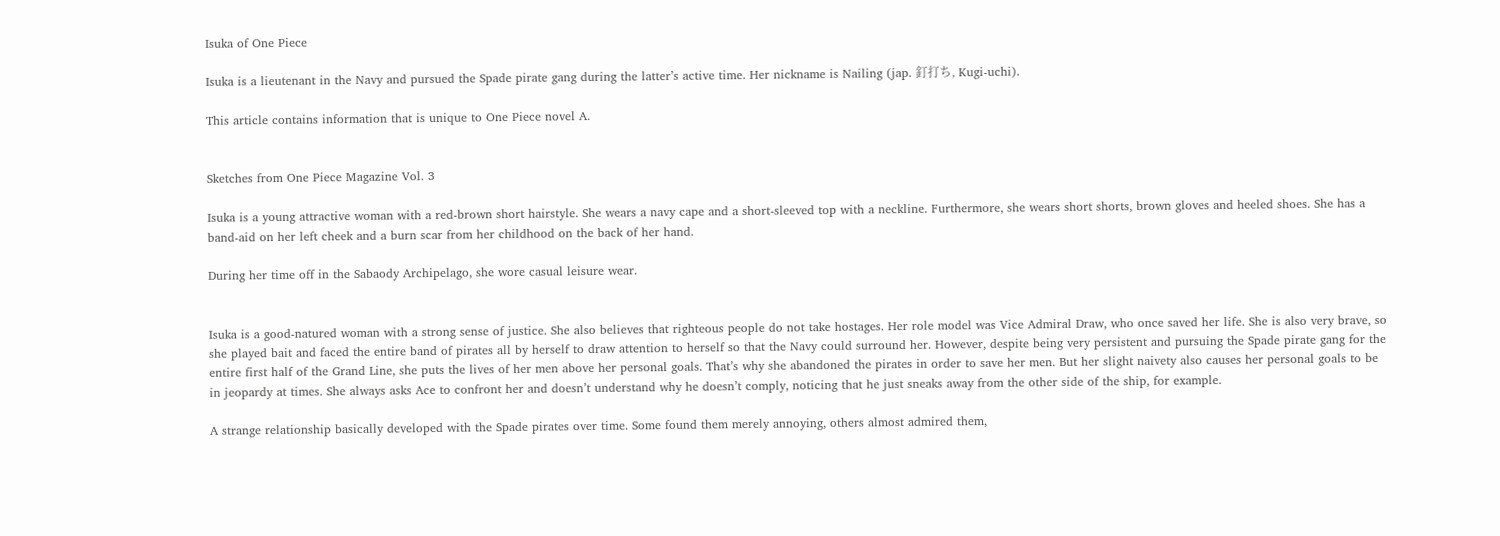Isuka of One Piece

Isuka is a lieutenant in the Navy and pursued the Spade pirate gang during the latter’s active time. Her nickname is Nailing (jap. 釘打ち, Kugi-uchi).

This article contains information that is unique to One Piece novel A.


Sketches from One Piece Magazine Vol. 3

Isuka is a young attractive woman with a red-brown short hairstyle. She wears a navy cape and a short-sleeved top with a neckline. Furthermore, she wears short shorts, brown gloves and heeled shoes. She has a band-aid on her left cheek and a burn scar from her childhood on the back of her hand.

During her time off in the Sabaody Archipelago, she wore casual leisure wear.


Isuka is a good-natured woman with a strong sense of justice. She also believes that righteous people do not take hostages. Her role model was Vice Admiral Draw, who once saved her life. She is also very brave, so she played bait and faced the entire band of pirates all by herself to draw attention to herself so that the Navy could surround her. However, despite being very persistent and pursuing the Spade pirate gang for the entire first half of the Grand Line, she puts the lives of her men above her personal goals. That’s why she abandoned the pirates in order to save her men. But her slight naivety also causes her personal goals to be in jeopardy at times. She always asks Ace to confront her and doesn’t understand why he doesn’t comply, noticing that he just sneaks away from the other side of the ship, for example.

A strange relationship basically developed with the Spade pirates over time. Some found them merely annoying, others almost admired them,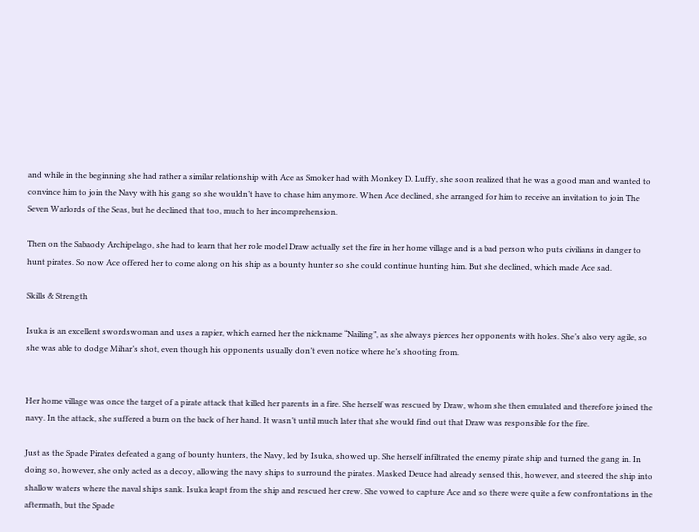and while in the beginning she had rather a similar relationship with Ace as Smoker had with Monkey D. Luffy, she soon realized that he was a good man and wanted to convince him to join the Navy with his gang so she wouldn’t have to chase him anymore. When Ace declined, she arranged for him to receive an invitation to join The Seven Warlords of the Seas, but he declined that too, much to her incomprehension.

Then on the Sabaody Archipelago, she had to learn that her role model Draw actually set the fire in her home village and is a bad person who puts civilians in danger to hunt pirates. So now Ace offered her to come along on his ship as a bounty hunter so she could continue hunting him. But she declined, which made Ace sad.

Skills & Strength

Isuka is an excellent swordswoman and uses a rapier, which earned her the nickname “Nailing”, as she always pierces her opponents with holes. She’s also very agile, so she was able to dodge Mihar’s shot, even though his opponents usually don’t even notice where he’s shooting from.


Her home village was once the target of a pirate attack that killed her parents in a fire. She herself was rescued by Draw, whom she then emulated and therefore joined the navy. In the attack, she suffered a burn on the back of her hand. It wasn’t until much later that she would find out that Draw was responsible for the fire.

Just as the Spade Pirates defeated a gang of bounty hunters, the Navy, led by Isuka, showed up. She herself infiltrated the enemy pirate ship and turned the gang in. In doing so, however, she only acted as a decoy, allowing the navy ships to surround the pirates. Masked Deuce had already sensed this, however, and steered the ship into shallow waters where the naval ships sank. Isuka leapt from the ship and rescued her crew. She vowed to capture Ace and so there were quite a few confrontations in the aftermath, but the Spade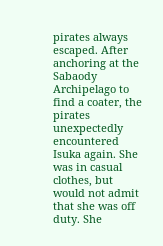pirates always escaped. After anchoring at the Sabaody Archipelago to find a coater, the pirates unexpectedly encountered Isuka again. She was in casual clothes, but would not admit that she was off duty. She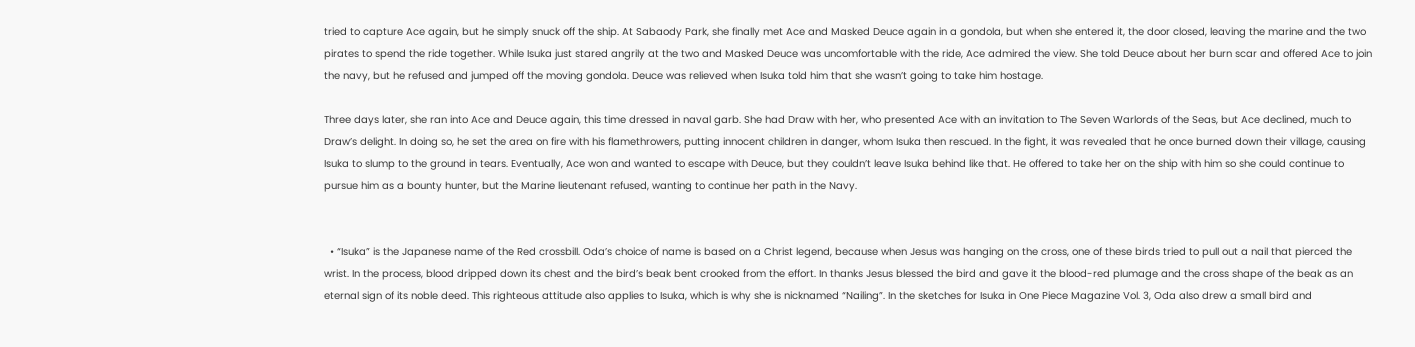tried to capture Ace again, but he simply snuck off the ship. At Sabaody Park, she finally met Ace and Masked Deuce again in a gondola, but when she entered it, the door closed, leaving the marine and the two pirates to spend the ride together. While Isuka just stared angrily at the two and Masked Deuce was uncomfortable with the ride, Ace admired the view. She told Deuce about her burn scar and offered Ace to join the navy, but he refused and jumped off the moving gondola. Deuce was relieved when Isuka told him that she wasn’t going to take him hostage.

Three days later, she ran into Ace and Deuce again, this time dressed in naval garb. She had Draw with her, who presented Ace with an invitation to The Seven Warlords of the Seas, but Ace declined, much to Draw’s delight. In doing so, he set the area on fire with his flamethrowers, putting innocent children in danger, whom Isuka then rescued. In the fight, it was revealed that he once burned down their village, causing Isuka to slump to the ground in tears. Eventually, Ace won and wanted to escape with Deuce, but they couldn’t leave Isuka behind like that. He offered to take her on the ship with him so she could continue to pursue him as a bounty hunter, but the Marine lieutenant refused, wanting to continue her path in the Navy.


  • “Isuka” is the Japanese name of the Red crossbill. Oda’s choice of name is based on a Christ legend, because when Jesus was hanging on the cross, one of these birds tried to pull out a nail that pierced the wrist. In the process, blood dripped down its chest and the bird’s beak bent crooked from the effort. In thanks Jesus blessed the bird and gave it the blood-red plumage and the cross shape of the beak as an eternal sign of its noble deed. This righteous attitude also applies to Isuka, which is why she is nicknamed “Nailing”. In the sketches for Isuka in One Piece Magazine Vol. 3, Oda also drew a small bird and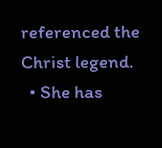referenced the Christ legend.
  • She has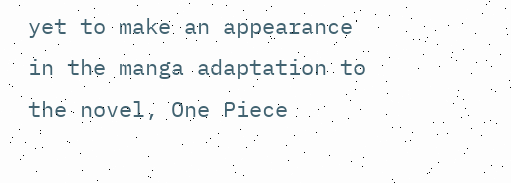yet to make an appearance in the manga adaptation to the novel, One Piece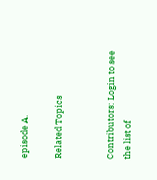episode A.

Related Topics


Contributors: Login to see the list of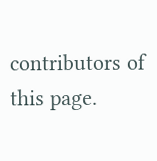contributors of this page.